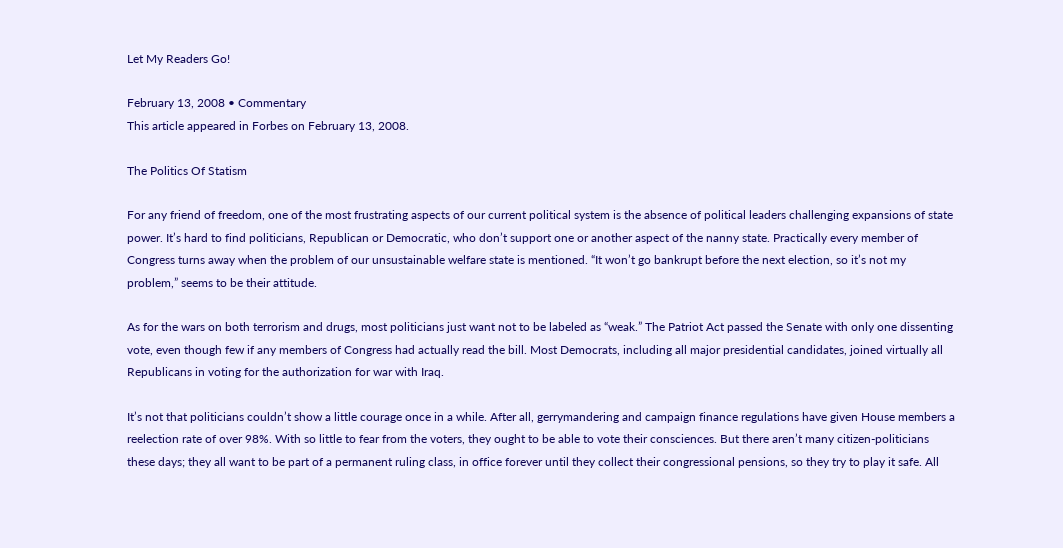Let My Readers Go!

February 13, 2008 • Commentary
This article appeared in Forbes on February 13, 2008.

The Politics Of Statism

For any friend of freedom, one of the most frustrating aspects of our current political system is the absence of political leaders challenging expansions of state power. It’s hard to find politicians, Republican or Democratic, who don’t support one or another aspect of the nanny state. Practically every member of Congress turns away when the problem of our unsustainable welfare state is mentioned. “It won’t go bankrupt before the next election, so it’s not my problem,” seems to be their attitude.

As for the wars on both terrorism and drugs, most politicians just want not to be labeled as “weak.” The Patriot Act passed the Senate with only one dissenting vote, even though few if any members of Congress had actually read the bill. Most Democrats, including all major presidential candidates, joined virtually all Republicans in voting for the authorization for war with Iraq.

It’s not that politicians couldn’t show a little courage once in a while. After all, gerrymandering and campaign finance regulations have given House members a reelection rate of over 98%. With so little to fear from the voters, they ought to be able to vote their consciences. But there aren’t many citizen‐politicians these days; they all want to be part of a permanent ruling class, in office forever until they collect their congressional pensions, so they try to play it safe. All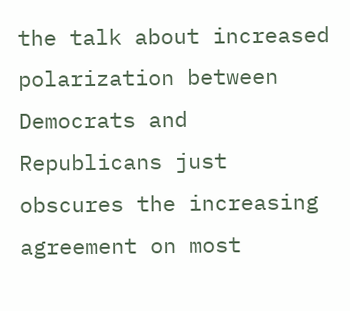the talk about increased polarization between Democrats and Republicans just obscures the increasing agreement on most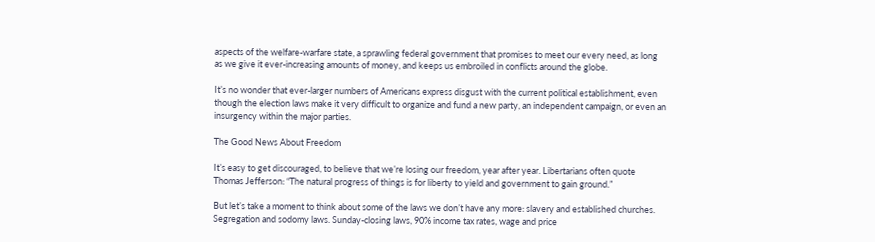aspects of the welfare‐warfare state, a sprawling federal government that promises to meet our every need, as long as we give it ever‐increasing amounts of money, and keeps us embroiled in conflicts around the globe.

It’s no wonder that ever‐larger numbers of Americans express disgust with the current political establishment, even though the election laws make it very difficult to organize and fund a new party, an independent campaign, or even an insurgency within the major parties.

The Good News About Freedom

It’s easy to get discouraged, to believe that we’re losing our freedom, year after year. Libertarians often quote Thomas Jefferson: “The natural progress of things is for liberty to yield and government to gain ground.”

But let’s take a moment to think about some of the laws we don’t have any more: slavery and established churches. Segregation and sodomy laws. Sunday‐closing laws, 90% income tax rates, wage and price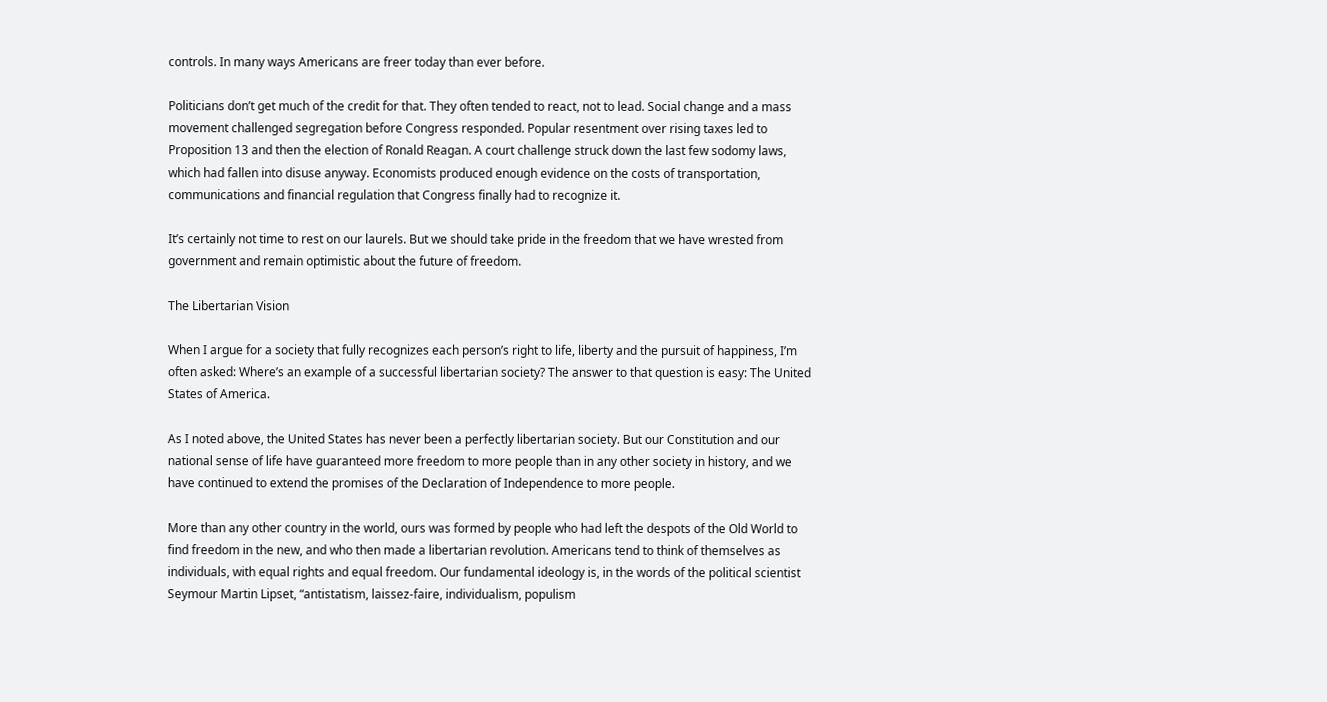controls. In many ways Americans are freer today than ever before.

Politicians don’t get much of the credit for that. They often tended to react, not to lead. Social change and a mass movement challenged segregation before Congress responded. Popular resentment over rising taxes led to Proposition 13 and then the election of Ronald Reagan. A court challenge struck down the last few sodomy laws, which had fallen into disuse anyway. Economists produced enough evidence on the costs of transportation, communications and financial regulation that Congress finally had to recognize it.

It’s certainly not time to rest on our laurels. But we should take pride in the freedom that we have wrested from government and remain optimistic about the future of freedom.

The Libertarian Vision

When I argue for a society that fully recognizes each person’s right to life, liberty and the pursuit of happiness, I’m often asked: Where’s an example of a successful libertarian society? The answer to that question is easy: The United States of America.

As I noted above, the United States has never been a perfectly libertarian society. But our Constitution and our national sense of life have guaranteed more freedom to more people than in any other society in history, and we have continued to extend the promises of the Declaration of Independence to more people.

More than any other country in the world, ours was formed by people who had left the despots of the Old World to find freedom in the new, and who then made a libertarian revolution. Americans tend to think of themselves as individuals, with equal rights and equal freedom. Our fundamental ideology is, in the words of the political scientist Seymour Martin Lipset, “antistatism, laissez‐faire, individualism, populism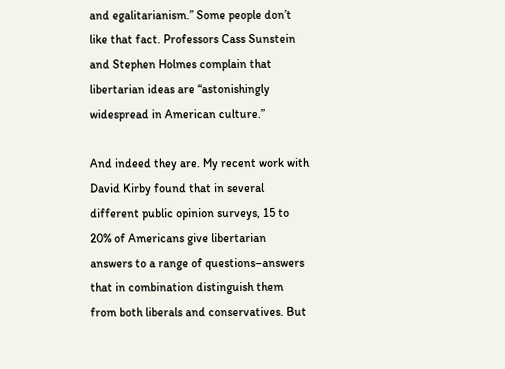and egalitarianism.” Some people don’t like that fact. Professors Cass Sunstein and Stephen Holmes complain that libertarian ideas are “astonishingly widespread in American culture.”

And indeed they are. My recent work with David Kirby found that in several different public opinion surveys, 15 to 20% of Americans give libertarian answers to a range of questions–answers that in combination distinguish them from both liberals and conservatives. But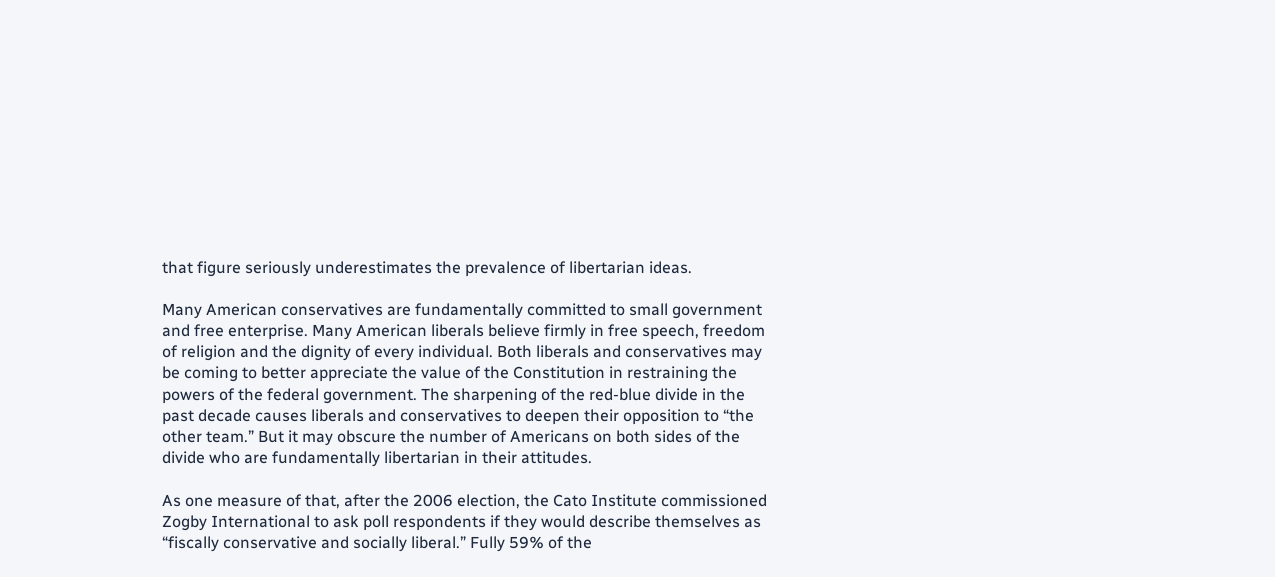that figure seriously underestimates the prevalence of libertarian ideas.

Many American conservatives are fundamentally committed to small government and free enterprise. Many American liberals believe firmly in free speech, freedom of religion and the dignity of every individual. Both liberals and conservatives may be coming to better appreciate the value of the Constitution in restraining the powers of the federal government. The sharpening of the red‐blue divide in the past decade causes liberals and conservatives to deepen their opposition to “the other team.” But it may obscure the number of Americans on both sides of the divide who are fundamentally libertarian in their attitudes.

As one measure of that, after the 2006 election, the Cato Institute commissioned Zogby International to ask poll respondents if they would describe themselves as “fiscally conservative and socially liberal.” Fully 59% of the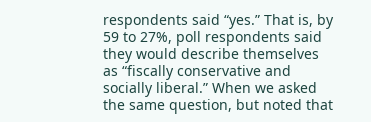respondents said “yes.” That is, by 59 to 27%, poll respondents said they would describe themselves as “fiscally conservative and socially liberal.” When we asked the same question, but noted that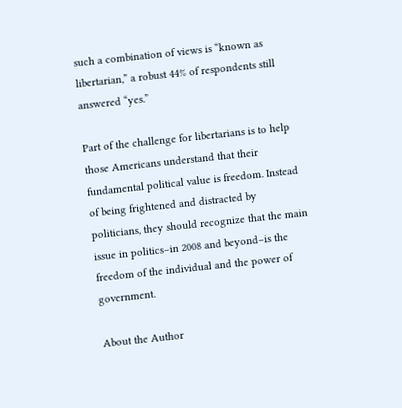such a combination of views is “known as libertarian,” a robust 44% of respondents still answered “yes.”

Part of the challenge for libertarians is to help those Americans understand that their fundamental political value is freedom. Instead of being frightened and distracted by politicians, they should recognize that the main issue in politics–in 2008 and beyond–is the freedom of the individual and the power of government.

About the Author